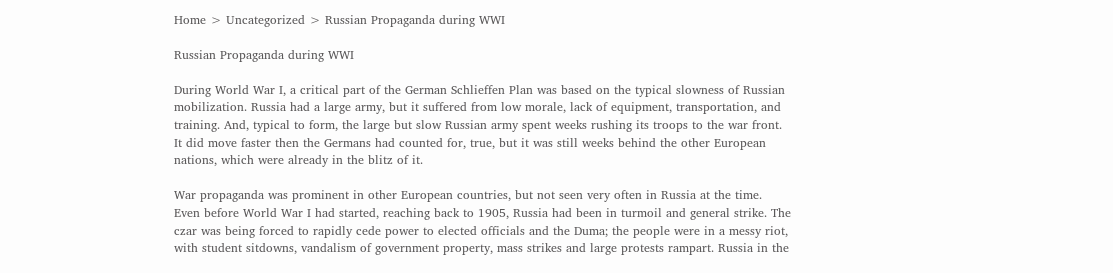Home > Uncategorized > Russian Propaganda during WWI

Russian Propaganda during WWI

During World War I, a critical part of the German Schlieffen Plan was based on the typical slowness of Russian mobilization. Russia had a large army, but it suffered from low morale, lack of equipment, transportation, and training. And, typical to form, the large but slow Russian army spent weeks rushing its troops to the war front. It did move faster then the Germans had counted for, true, but it was still weeks behind the other European nations, which were already in the blitz of it.

War propaganda was prominent in other European countries, but not seen very often in Russia at the time. Even before World War I had started, reaching back to 1905, Russia had been in turmoil and general strike. The czar was being forced to rapidly cede power to elected officials and the Duma; the people were in a messy riot, with student sitdowns, vandalism of government property, mass strikes and large protests rampart. Russia in the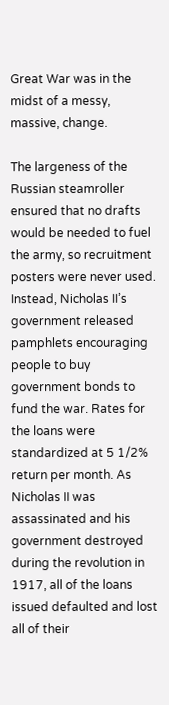Great War was in the midst of a messy, massive, change.

The largeness of the Russian steamroller ensured that no drafts would be needed to fuel the army, so recruitment posters were never used. Instead, Nicholas II’s government released pamphlets encouraging people to buy government bonds to fund the war. Rates for the loans were standardized at 5 1/2% return per month. As Nicholas II was assassinated and his government destroyed during the revolution in 1917, all of the loans issued defaulted and lost all of their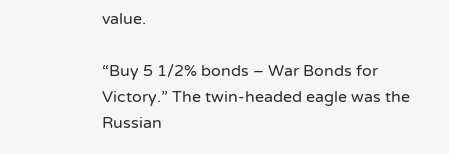value.

“Buy 5 1/2% bonds – War Bonds for Victory.” The twin-headed eagle was the Russian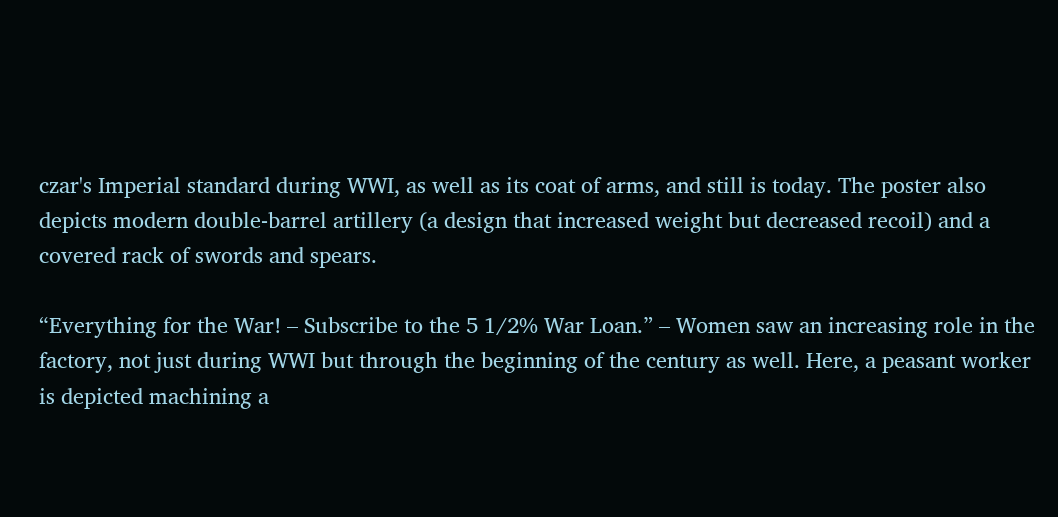czar's Imperial standard during WWI, as well as its coat of arms, and still is today. The poster also depicts modern double-barrel artillery (a design that increased weight but decreased recoil) and a covered rack of swords and spears.

“Everything for the War! – Subscribe to the 5 1/2% War Loan.” – Women saw an increasing role in the factory, not just during WWI but through the beginning of the century as well. Here, a peasant worker is depicted machining a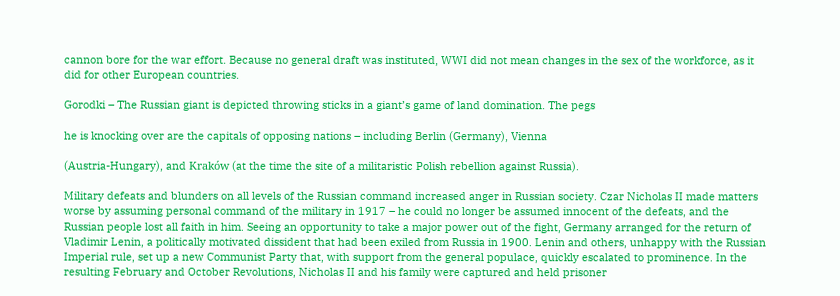cannon bore for the war effort. Because no general draft was instituted, WWI did not mean changes in the sex of the workforce, as it did for other European countries.

Gorodki – The Russian giant is depicted throwing sticks in a giant’s game of land domination. The pegs

he is knocking over are the capitals of opposing nations – including Berlin (Germany), Vienna

(Austria-Hungary), and Kraków (at the time the site of a militaristic Polish rebellion against Russia).

Military defeats and blunders on all levels of the Russian command increased anger in Russian society. Czar Nicholas II made matters worse by assuming personal command of the military in 1917 – he could no longer be assumed innocent of the defeats, and the Russian people lost all faith in him. Seeing an opportunity to take a major power out of the fight, Germany arranged for the return of Vladimir Lenin, a politically motivated dissident that had been exiled from Russia in 1900. Lenin and others, unhappy with the Russian Imperial rule, set up a new Communist Party that, with support from the general populace, quickly escalated to prominence. In the resulting February and October Revolutions, Nicholas II and his family were captured and held prisoner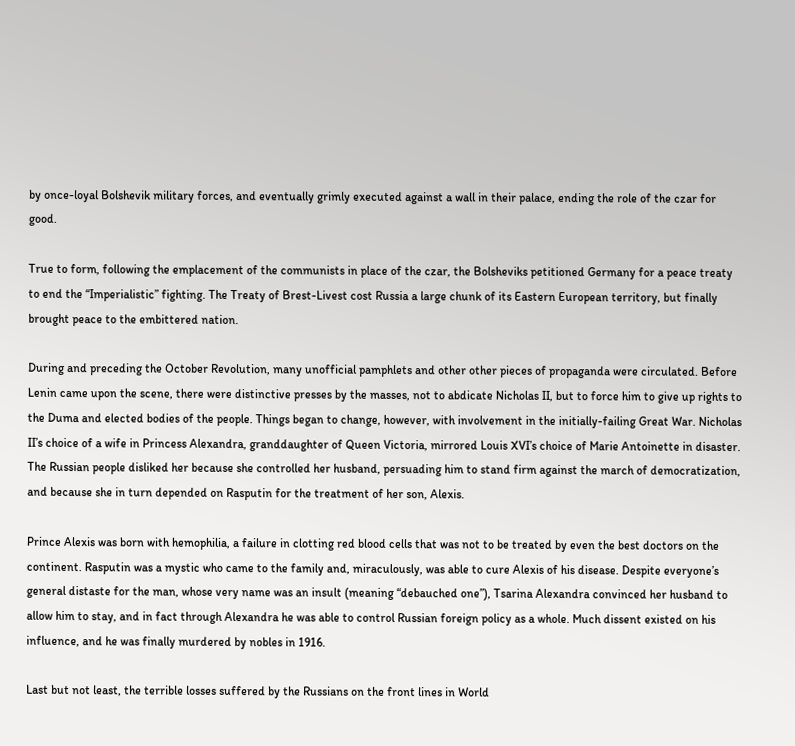by once-loyal Bolshevik military forces, and eventually grimly executed against a wall in their palace, ending the role of the czar for good.

True to form, following the emplacement of the communists in place of the czar, the Bolsheviks petitioned Germany for a peace treaty to end the “Imperialistic” fighting. The Treaty of Brest-Livest cost Russia a large chunk of its Eastern European territory, but finally brought peace to the embittered nation.

During and preceding the October Revolution, many unofficial pamphlets and other other pieces of propaganda were circulated. Before Lenin came upon the scene, there were distinctive presses by the masses, not to abdicate Nicholas II, but to force him to give up rights to the Duma and elected bodies of the people. Things began to change, however, with involvement in the initially-failing Great War. Nicholas II’s choice of a wife in Princess Alexandra, granddaughter of Queen Victoria, mirrored Louis XVI’s choice of Marie Antoinette in disaster. The Russian people disliked her because she controlled her husband, persuading him to stand firm against the march of democratization, and because she in turn depended on Rasputin for the treatment of her son, Alexis.

Prince Alexis was born with hemophilia, a failure in clotting red blood cells that was not to be treated by even the best doctors on the continent. Rasputin was a mystic who came to the family and, miraculously, was able to cure Alexis of his disease. Despite everyone’s general distaste for the man, whose very name was an insult (meaning “debauched one”), Tsarina Alexandra convinced her husband to allow him to stay, and in fact through Alexandra he was able to control Russian foreign policy as a whole. Much dissent existed on his influence, and he was finally murdered by nobles in 1916.

Last but not least, the terrible losses suffered by the Russians on the front lines in World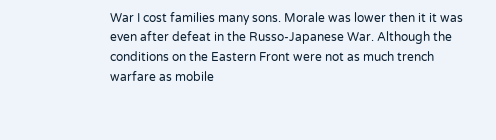War I cost families many sons. Morale was lower then it it was even after defeat in the Russo-Japanese War. Although the conditions on the Eastern Front were not as much trench warfare as mobile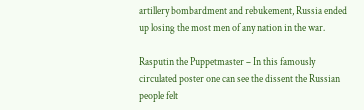artillery bombardment and rebukement, Russia ended up losing the most men of any nation in the war.

Rasputin the Puppetmaster – In this famously circulated poster one can see the dissent the Russian people felt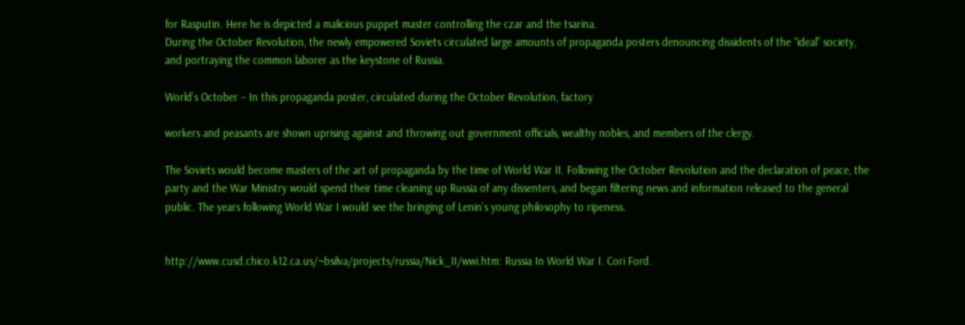for Rasputin. Here he is depicted a malicious puppet master controlling the czar and the tsarina.
During the October Revolution, the newly empowered Soviets circulated large amounts of propaganda posters denouncing dissidents of the “ideal” society, and portraying the common laborer as the keystone of Russia.

World’s October – In this propaganda poster, circulated during the October Revolution, factory

workers and peasants are shown uprising against and throwing out government officials, wealthy nobles, and members of the clergy.

The Soviets would become masters of the art of propaganda by the time of World War II. Following the October Revolution and the declaration of peace, the party and the War Ministry would spend their time cleaning up Russia of any dissenters, and began filtering news and information released to the general public. The years following World War I would see the bringing of Lenin’s young philosophy to ripeness.


http://www.cusd.chico.k12.ca.us/~bsilva/projects/russia/Nick_II/wwi.htm: Russia In World War I. Cori Ford.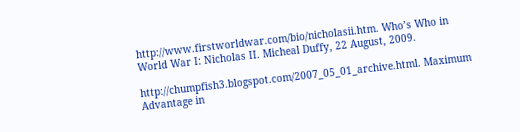http://www.firstworldwar.com/bio/nicholasii.htm. Who’s Who in World War I: Nicholas II. Micheal Duffy, 22 August, 2009.

http://chumpfish3.blogspot.com/2007_05_01_archive.html. Maximum Advantage in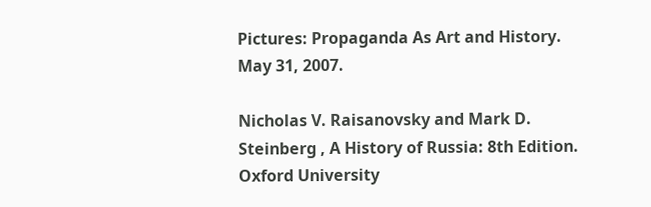Pictures: Propaganda As Art and History. May 31, 2007.

Nicholas V. Raisanovsky and Mark D. Steinberg , A History of Russia: 8th Edition. Oxford University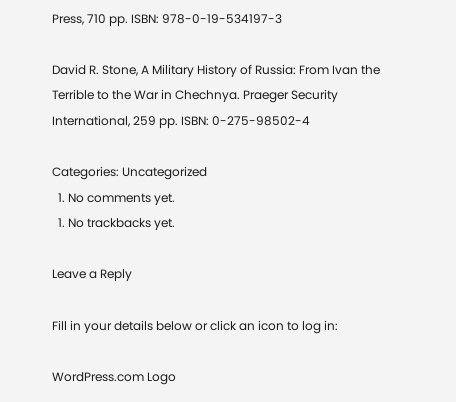Press, 710 pp. ISBN: 978-0-19-534197-3

David R. Stone, A Military History of Russia: From Ivan the Terrible to the War in Chechnya. Praeger Security International, 259 pp. ISBN: 0-275-98502-4

Categories: Uncategorized
  1. No comments yet.
  1. No trackbacks yet.

Leave a Reply

Fill in your details below or click an icon to log in:

WordPress.com Logo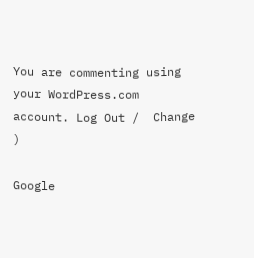You are commenting using your WordPress.com account. Log Out /  Change )

Google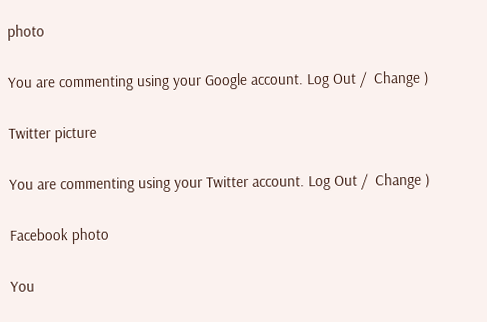photo

You are commenting using your Google account. Log Out /  Change )

Twitter picture

You are commenting using your Twitter account. Log Out /  Change )

Facebook photo

You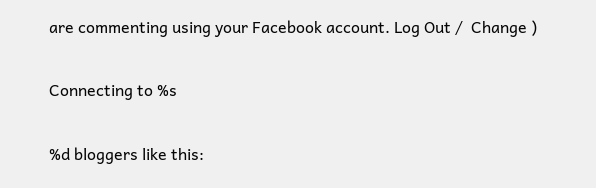are commenting using your Facebook account. Log Out /  Change )

Connecting to %s

%d bloggers like this: